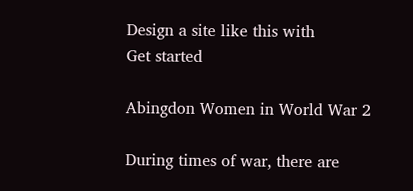Design a site like this with
Get started

Abingdon Women in World War 2

During times of war, there are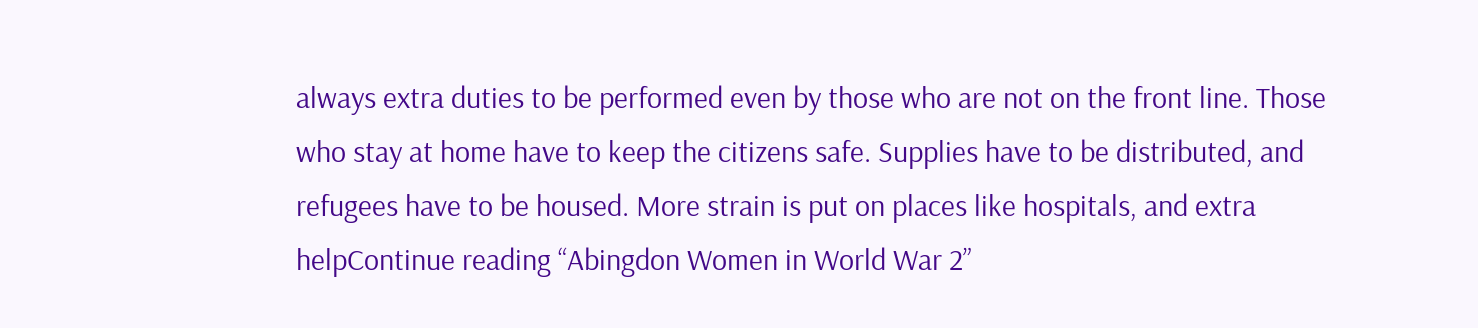always extra duties to be performed even by those who are not on the front line. Those who stay at home have to keep the citizens safe. Supplies have to be distributed, and refugees have to be housed. More strain is put on places like hospitals, and extra helpContinue reading “Abingdon Women in World War 2”